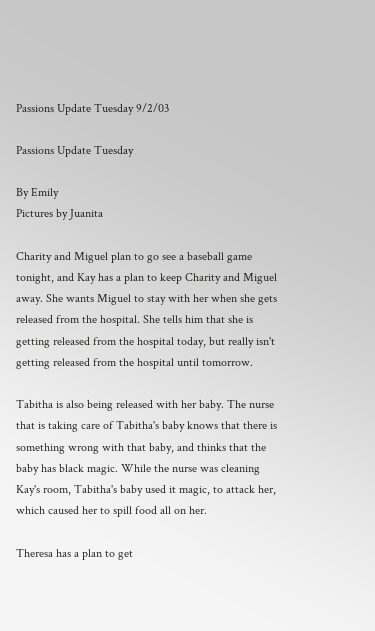Passions Update Tuesday 9/2/03

Passions Update Tuesday

By Emily
Pictures by Juanita

Charity and Miguel plan to go see a baseball game tonight, and Kay has a plan to keep Charity and Miguel away. She wants Miguel to stay with her when she gets released from the hospital. She tells him that she is getting released from the hospital today, but really isn't getting released from the hospital until tomorrow.

Tabitha is also being released with her baby. The nurse that is taking care of Tabitha's baby knows that there is something wrong with that baby, and thinks that the baby has black magic. While the nurse was cleaning Kay's room, Tabitha's baby used it magic, to attack her, which caused her to spill food all on her.

Theresa has a plan to get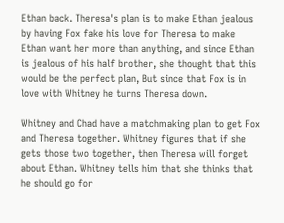Ethan back. Theresa's plan is to make Ethan jealous by having Fox fake his love for Theresa to make Ethan want her more than anything, and since Ethan is jealous of his half brother, she thought that this would be the perfect plan, But since that Fox is in love with Whitney he turns Theresa down.

Whitney and Chad have a matchmaking plan to get Fox and Theresa together. Whitney figures that if she gets those two together, then Theresa will forget about Ethan. Whitney tells him that she thinks that he should go for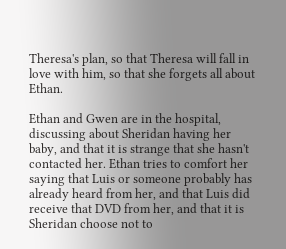Theresa's plan, so that Theresa will fall in love with him, so that she forgets all about Ethan.

Ethan and Gwen are in the hospital, discussing about Sheridan having her baby, and that it is strange that she hasn't contacted her. Ethan tries to comfort her saying that Luis or someone probably has already heard from her, and that Luis did receive that DVD from her, and that it is Sheridan choose not to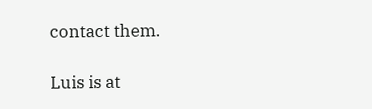contact them.

Luis is at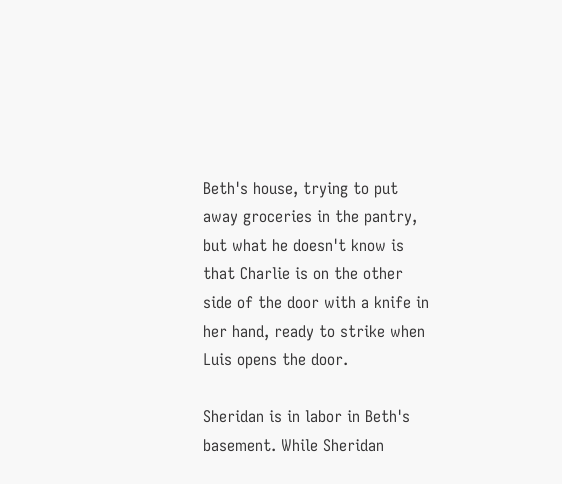Beth's house, trying to put away groceries in the pantry, but what he doesn't know is that Charlie is on the other side of the door with a knife in her hand, ready to strike when Luis opens the door.

Sheridan is in labor in Beth's basement. While Sheridan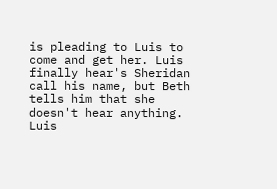is pleading to Luis to come and get her. Luis finally hear's Sheridan call his name, but Beth tells him that she doesn't hear anything. Luis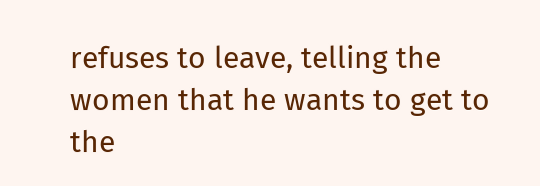refuses to leave, telling the women that he wants to get to the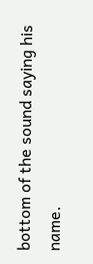bottom of the sound saying his name.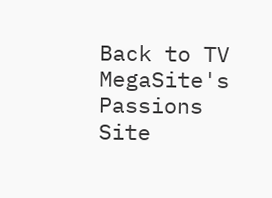Back to TV MegaSite's Passions Site